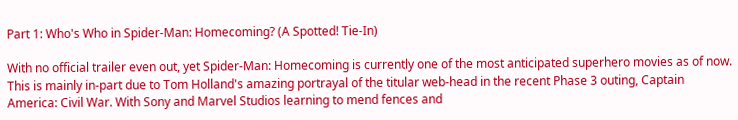Part 1: Who's Who in Spider-Man: Homecoming? (A Spotted! Tie-In)

With no official trailer even out, yet Spider-Man: Homecoming is currently one of the most anticipated superhero movies as of now. This is mainly in-part due to Tom Holland's amazing portrayal of the titular web-head in the recent Phase 3 outing, Captain America: Civil War. With Sony and Marvel Studios learning to mend fences and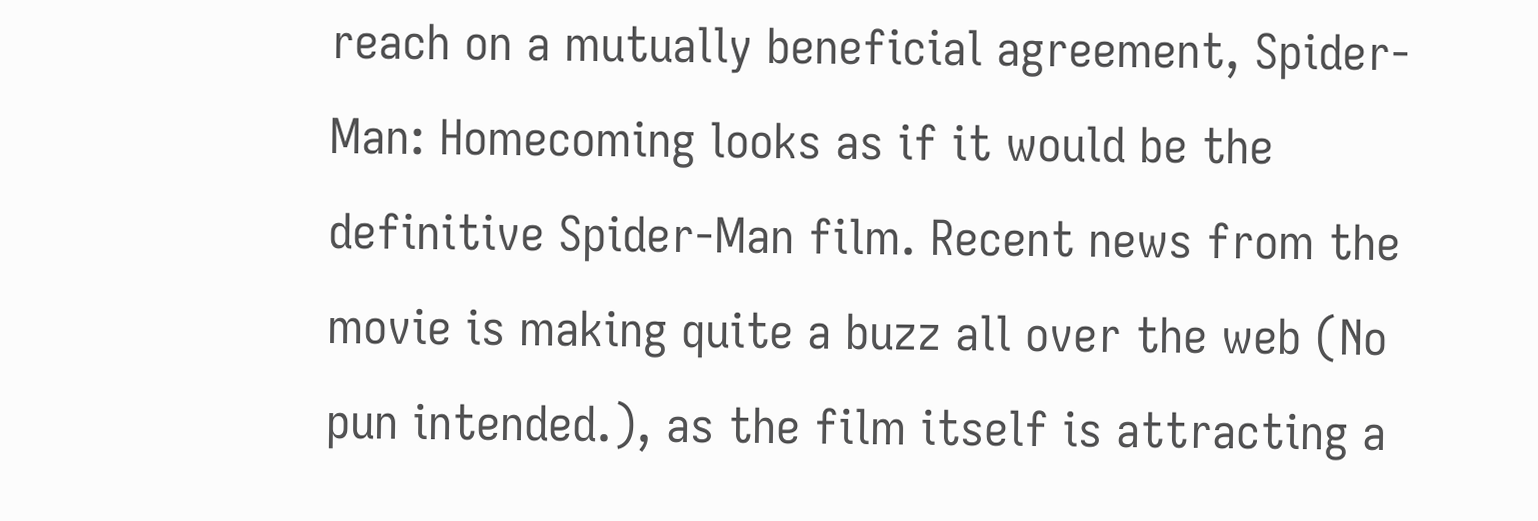reach on a mutually beneficial agreement, Spider-Man: Homecoming looks as if it would be the definitive Spider-Man film. Recent news from the movie is making quite a buzz all over the web (No pun intended.), as the film itself is attracting a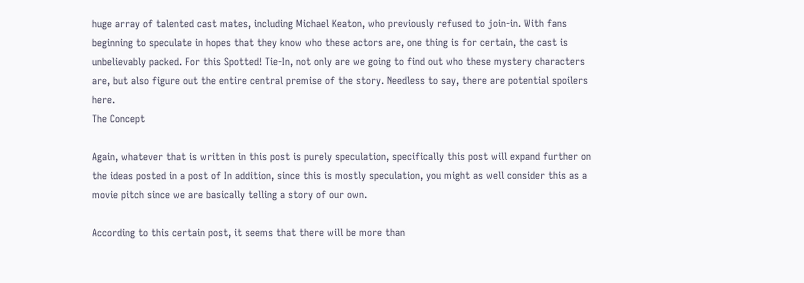huge array of talented cast mates, including Michael Keaton, who previously refused to join-in. With fans beginning to speculate in hopes that they know who these actors are, one thing is for certain, the cast is unbelievably packed. For this Spotted! Tie-In, not only are we going to find out who these mystery characters are, but also figure out the entire central premise of the story. Needless to say, there are potential spoilers here.
The Concept

Again, whatever that is written in this post is purely speculation, specifically this post will expand further on the ideas posted in a post of In addition, since this is mostly speculation, you might as well consider this as a movie pitch since we are basically telling a story of our own.

According to this certain post, it seems that there will be more than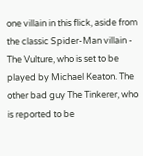one villain in this flick, aside from the classic Spider-Man villain - The Vulture, who is set to be played by Michael Keaton. The other bad guy The Tinkerer, who is reported to be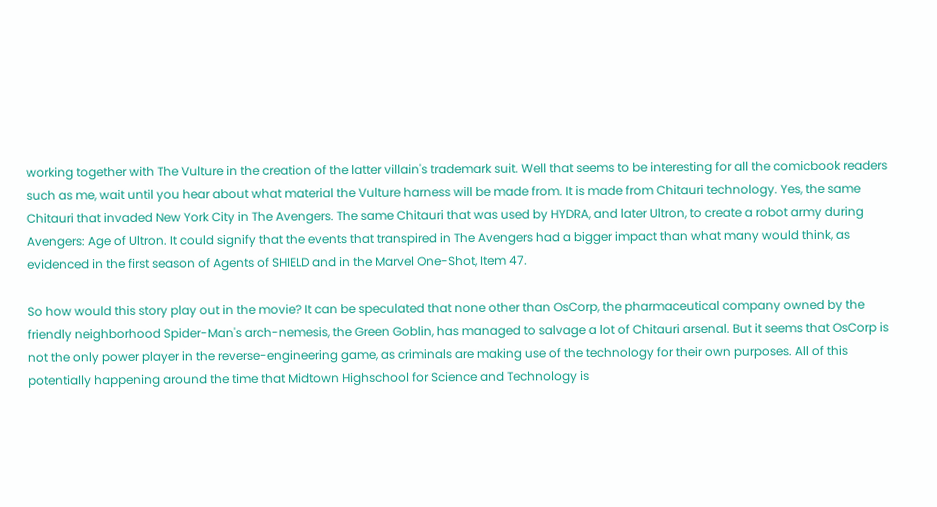working together with The Vulture in the creation of the latter villain's trademark suit. Well that seems to be interesting for all the comicbook readers such as me, wait until you hear about what material the Vulture harness will be made from. It is made from Chitauri technology. Yes, the same Chitauri that invaded New York City in The Avengers. The same Chitauri that was used by HYDRA, and later Ultron, to create a robot army during Avengers: Age of Ultron. It could signify that the events that transpired in The Avengers had a bigger impact than what many would think, as evidenced in the first season of Agents of SHIELD and in the Marvel One-Shot, Item 47.

So how would this story play out in the movie? It can be speculated that none other than OsCorp, the pharmaceutical company owned by the friendly neighborhood Spider-Man's arch-nemesis, the Green Goblin, has managed to salvage a lot of Chitauri arsenal. But it seems that OsCorp is not the only power player in the reverse-engineering game, as criminals are making use of the technology for their own purposes. All of this potentially happening around the time that Midtown Highschool for Science and Technology is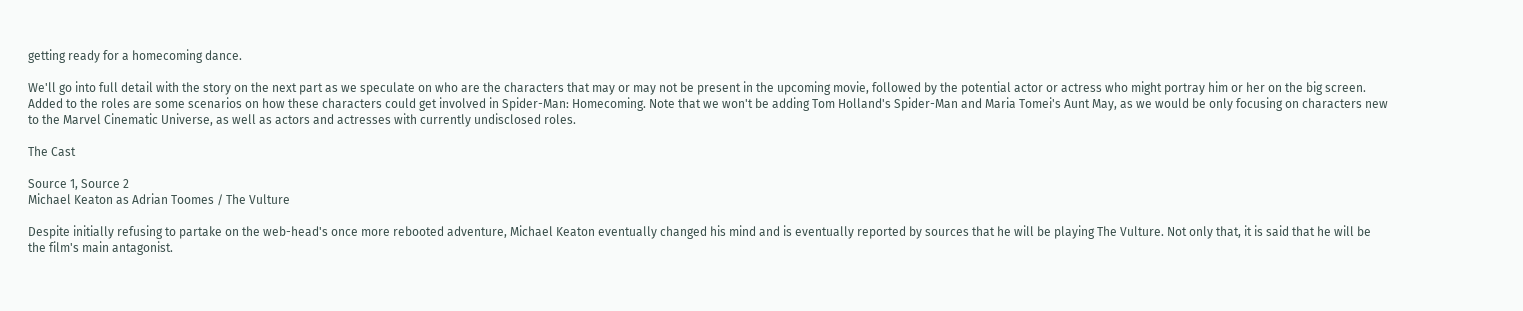getting ready for a homecoming dance.

We'll go into full detail with the story on the next part as we speculate on who are the characters that may or may not be present in the upcoming movie, followed by the potential actor or actress who might portray him or her on the big screen. Added to the roles are some scenarios on how these characters could get involved in Spider-Man: Homecoming. Note that we won't be adding Tom Holland's Spider-Man and Maria Tomei's Aunt May, as we would be only focusing on characters new to the Marvel Cinematic Universe, as well as actors and actresses with currently undisclosed roles.

The Cast

Source 1, Source 2
Michael Keaton as Adrian Toomes / The Vulture

Despite initially refusing to partake on the web-head's once more rebooted adventure, Michael Keaton eventually changed his mind and is eventually reported by sources that he will be playing The Vulture. Not only that, it is said that he will be the film's main antagonist.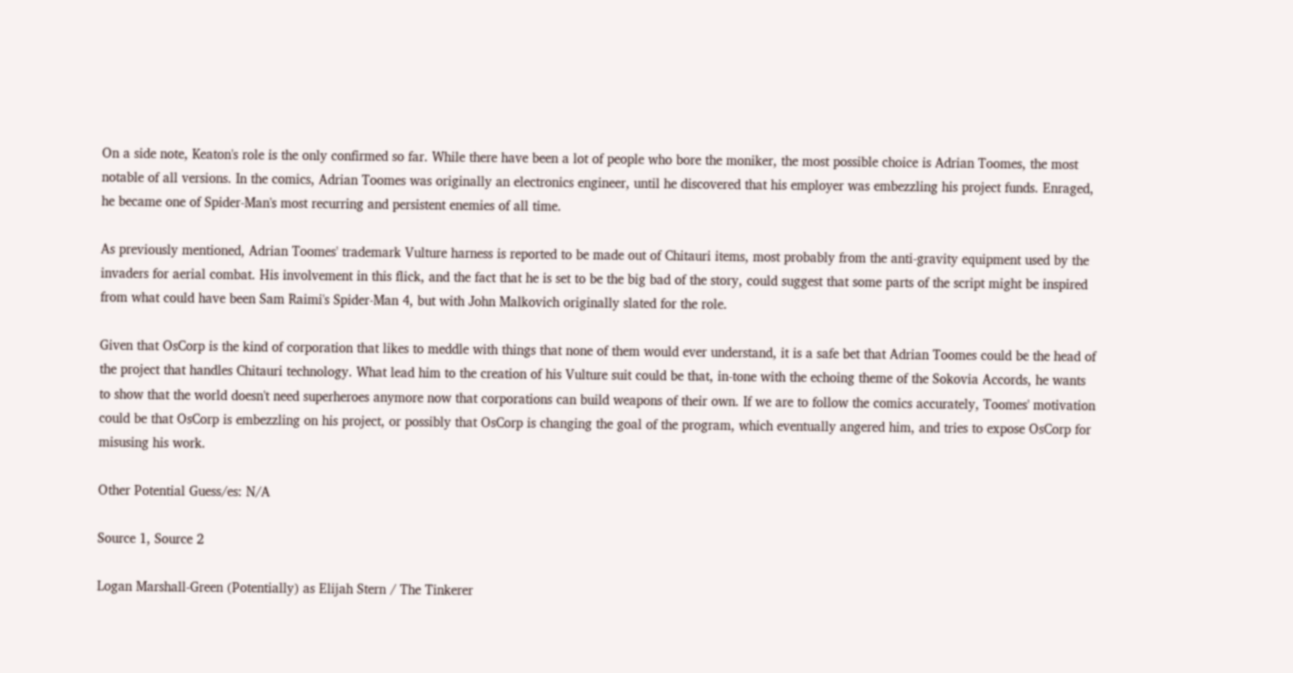On a side note, Keaton's role is the only confirmed so far. While there have been a lot of people who bore the moniker, the most possible choice is Adrian Toomes, the most notable of all versions. In the comics, Adrian Toomes was originally an electronics engineer, until he discovered that his employer was embezzling his project funds. Enraged, he became one of Spider-Man's most recurring and persistent enemies of all time.

As previously mentioned, Adrian Toomes' trademark Vulture harness is reported to be made out of Chitauri items, most probably from the anti-gravity equipment used by the invaders for aerial combat. His involvement in this flick, and the fact that he is set to be the big bad of the story, could suggest that some parts of the script might be inspired from what could have been Sam Raimi's Spider-Man 4, but with John Malkovich originally slated for the role.

Given that OsCorp is the kind of corporation that likes to meddle with things that none of them would ever understand, it is a safe bet that Adrian Toomes could be the head of the project that handles Chitauri technology. What lead him to the creation of his Vulture suit could be that, in-tone with the echoing theme of the Sokovia Accords, he wants to show that the world doesn't need superheroes anymore now that corporations can build weapons of their own. If we are to follow the comics accurately, Toomes' motivation could be that OsCorp is embezzling on his project, or possibly that OsCorp is changing the goal of the program, which eventually angered him, and tries to expose OsCorp for misusing his work.

Other Potential Guess/es: N/A

Source 1, Source 2

Logan Marshall-Green (Potentially) as Elijah Stern / The Tinkerer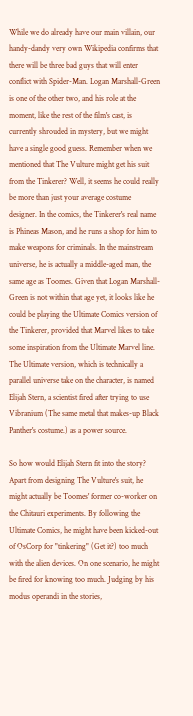While we do already have our main villain, our handy-dandy very own Wikipedia confirms that there will be three bad guys that will enter conflict with Spider-Man. Logan Marshall-Green is one of the other two, and his role at the moment, like the rest of the film's cast, is currently shrouded in mystery, but we might have a single good guess. Remember when we mentioned that The Vulture might get his suit from the Tinkerer? Well, it seems he could really be more than just your average costume designer. In the comics, the Tinkerer's real name is Phineas Mason, and he runs a shop for him to make weapons for criminals. In the mainstream universe, he is actually a middle-aged man, the same age as Toomes. Given that Logan Marshall-Green is not within that age yet, it looks like he could be playing the Ultimate Comics version of the Tinkerer, provided that Marvel likes to take some inspiration from the Ultimate Marvel line. The Ultimate version, which is technically a parallel universe take on the character, is named Elijah Stern, a scientist fired after trying to use Vibranium (The same metal that makes-up Black Panther's costume.) as a power source.

So how would Elijah Stern fit into the story? Apart from designing The Vulture's suit, he might actually be Toomes' former co-worker on the Chitauri experiments. By following the Ultimate Comics, he might have been kicked-out of OsCorp for "tinkering" (Get it?) too much with the alien devices. On one scenario, he might be fired for knowing too much. Judging by his modus operandi in the stories,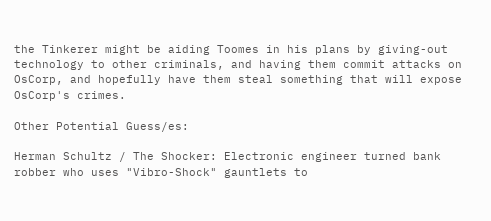the Tinkerer might be aiding Toomes in his plans by giving-out technology to other criminals, and having them commit attacks on OsCorp, and hopefully have them steal something that will expose OsCorp's crimes.

Other Potential Guess/es:

Herman Schultz / The Shocker: Electronic engineer turned bank robber who uses "Vibro-Shock" gauntlets to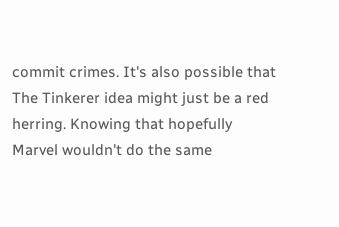commit crimes. It's also possible that The Tinkerer idea might just be a red herring. Knowing that hopefully Marvel wouldn't do the same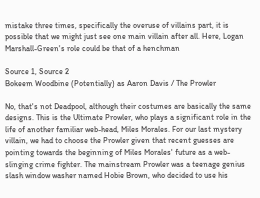mistake three times, specifically the overuse of villains part, it is possible that we might just see one main villain after all. Here, Logan Marshall-Green's role could be that of a henchman

Source 1, Source 2
Bokeem Woodbine (Potentially) as Aaron Davis / The Prowler

No, that's not Deadpool, although their costumes are basically the same designs. This is the Ultimate Prowler, who plays a significant role in the life of another familiar web-head, Miles Morales. For our last mystery villain, we had to choose the Prowler given that recent guesses are pointing towards the beginning of Miles Morales' future as a web-slinging crime fighter. The mainstream Prowler was a teenage genius slash window washer named Hobie Brown, who decided to use his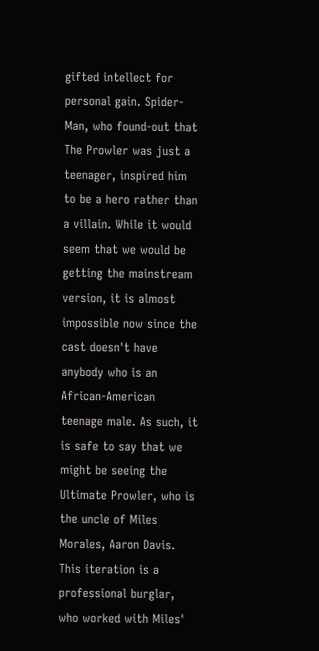gifted intellect for personal gain. Spider-Man, who found-out that The Prowler was just a teenager, inspired him to be a hero rather than a villain. While it would seem that we would be getting the mainstream version, it is almost impossible now since the cast doesn't have anybody who is an African-American teenage male. As such, it is safe to say that we might be seeing the Ultimate Prowler, who is the uncle of Miles Morales, Aaron Davis. This iteration is a professional burglar, who worked with Miles'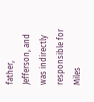father, Jefferson, and was indirectly responsible for Miles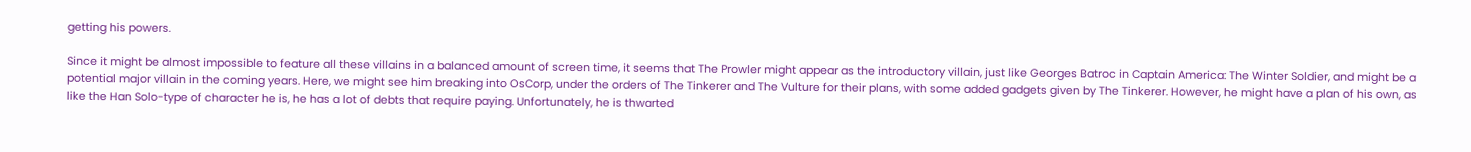getting his powers.

Since it might be almost impossible to feature all these villains in a balanced amount of screen time, it seems that The Prowler might appear as the introductory villain, just like Georges Batroc in Captain America: The Winter Soldier, and might be a potential major villain in the coming years. Here, we might see him breaking into OsCorp, under the orders of The Tinkerer and The Vulture for their plans, with some added gadgets given by The Tinkerer. However, he might have a plan of his own, as like the Han Solo-type of character he is, he has a lot of debts that require paying. Unfortunately, he is thwarted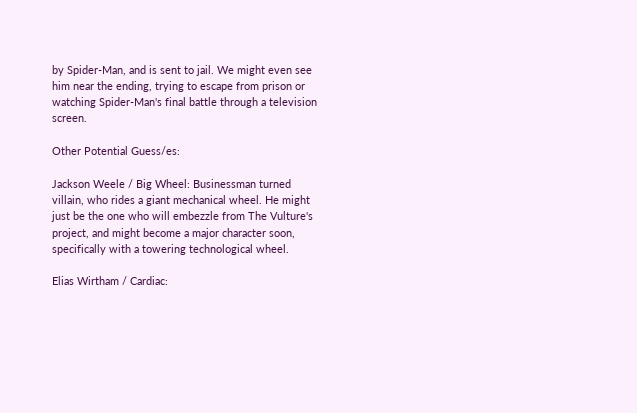by Spider-Man, and is sent to jail. We might even see him near the ending, trying to escape from prison or watching Spider-Man's final battle through a television screen.

Other Potential Guess/es:

Jackson Weele / Big Wheel: Businessman turned villain, who rides a giant mechanical wheel. He might just be the one who will embezzle from The Vulture's project, and might become a major character soon, specifically with a towering technological wheel.

Elias Wirtham / Cardiac: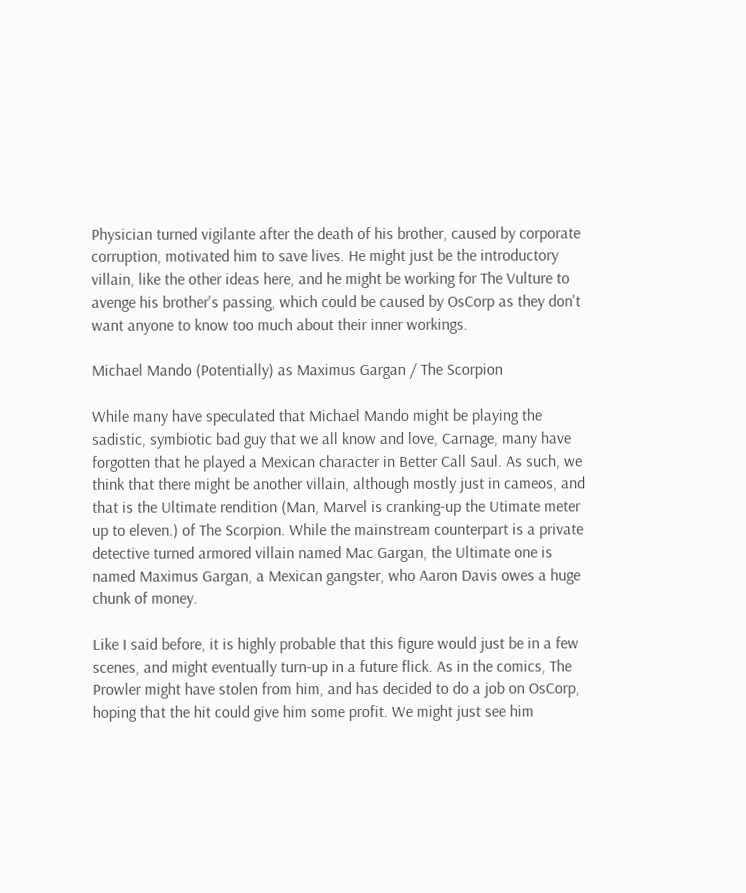Physician turned vigilante after the death of his brother, caused by corporate corruption, motivated him to save lives. He might just be the introductory villain, like the other ideas here, and he might be working for The Vulture to avenge his brother's passing, which could be caused by OsCorp as they don't want anyone to know too much about their inner workings.

Michael Mando (Potentially) as Maximus Gargan / The Scorpion

While many have speculated that Michael Mando might be playing the sadistic, symbiotic bad guy that we all know and love, Carnage, many have forgotten that he played a Mexican character in Better Call Saul. As such, we think that there might be another villain, although mostly just in cameos, and that is the Ultimate rendition (Man, Marvel is cranking-up the Utimate meter up to eleven.) of The Scorpion. While the mainstream counterpart is a private detective turned armored villain named Mac Gargan, the Ultimate one is named Maximus Gargan, a Mexican gangster, who Aaron Davis owes a huge chunk of money.

Like I said before, it is highly probable that this figure would just be in a few scenes, and might eventually turn-up in a future flick. As in the comics, The Prowler might have stolen from him, and has decided to do a job on OsCorp, hoping that the hit could give him some profit. We might just see him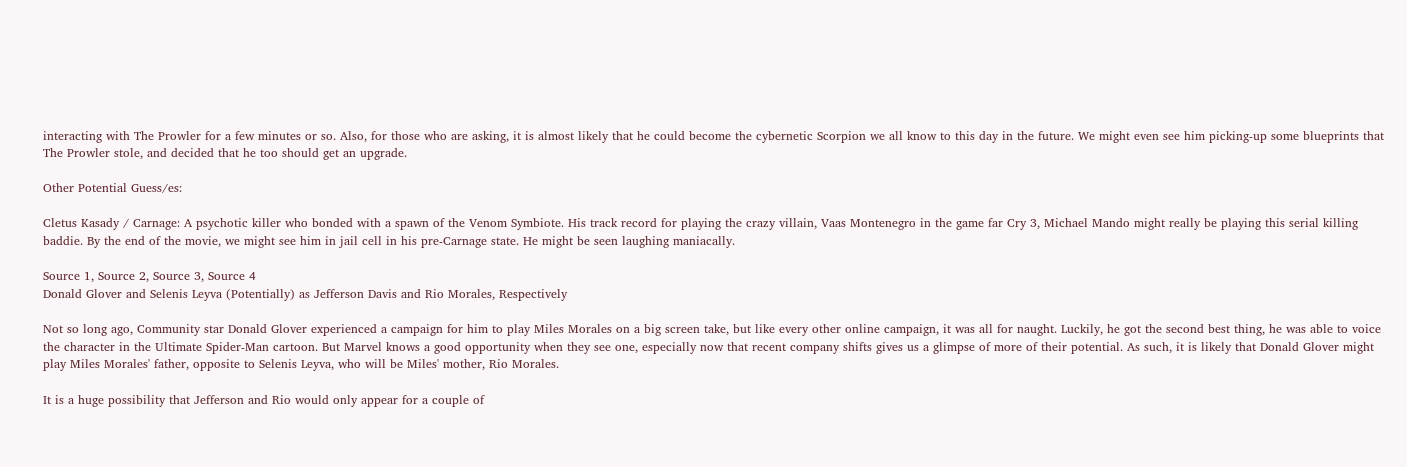interacting with The Prowler for a few minutes or so. Also, for those who are asking, it is almost likely that he could become the cybernetic Scorpion we all know to this day in the future. We might even see him picking-up some blueprints that The Prowler stole, and decided that he too should get an upgrade.

Other Potential Guess/es:

Cletus Kasady / Carnage: A psychotic killer who bonded with a spawn of the Venom Symbiote. His track record for playing the crazy villain, Vaas Montenegro in the game far Cry 3, Michael Mando might really be playing this serial killing baddie. By the end of the movie, we might see him in jail cell in his pre-Carnage state. He might be seen laughing maniacally.

Source 1, Source 2, Source 3, Source 4
Donald Glover and Selenis Leyva (Potentially) as Jefferson Davis and Rio Morales, Respectively

Not so long ago, Community star Donald Glover experienced a campaign for him to play Miles Morales on a big screen take, but like every other online campaign, it was all for naught. Luckily, he got the second best thing, he was able to voice the character in the Ultimate Spider-Man cartoon. But Marvel knows a good opportunity when they see one, especially now that recent company shifts gives us a glimpse of more of their potential. As such, it is likely that Donald Glover might play Miles Morales' father, opposite to Selenis Leyva, who will be Miles' mother, Rio Morales.

It is a huge possibility that Jefferson and Rio would only appear for a couple of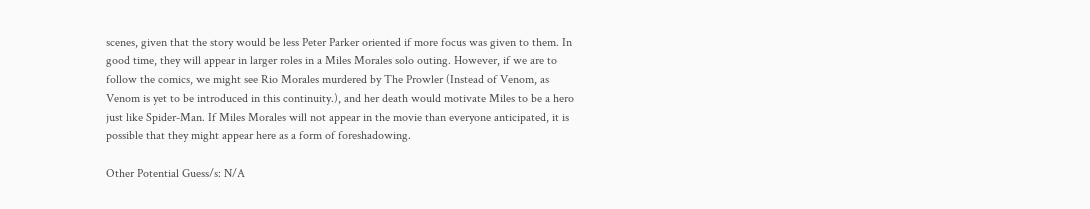scenes, given that the story would be less Peter Parker oriented if more focus was given to them. In good time, they will appear in larger roles in a Miles Morales solo outing. However, if we are to follow the comics, we might see Rio Morales murdered by The Prowler (Instead of Venom, as Venom is yet to be introduced in this continuity.), and her death would motivate Miles to be a hero just like Spider-Man. If Miles Morales will not appear in the movie than everyone anticipated, it is possible that they might appear here as a form of foreshadowing.

Other Potential Guess/s: N/A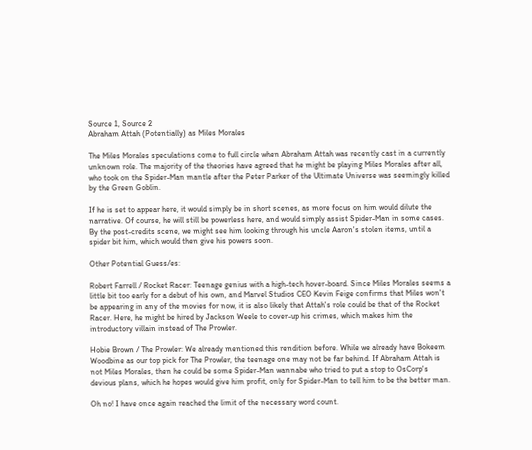Source 1, Source 2
Abraham Attah (Potentially) as Miles Morales

The Miles Morales speculations come to full circle when Abraham Attah was recently cast in a currently unknown role. The majority of the theories have agreed that he might be playing Miles Morales after all, who took on the Spider-Man mantle after the Peter Parker of the Ultimate Universe was seemingly killed by the Green Goblin.

If he is set to appear here, it would simply be in short scenes, as more focus on him would dilute the narrative. Of course, he will still be powerless here, and would simply assist Spider-Man in some cases. By the post-credits scene, we might see him looking through his uncle Aaron's stolen items, until a spider bit him, which would then give his powers soon.

Other Potential Guess/es:

Robert Farrell / Rocket Racer: Teenage genius with a high-tech hover-board. Since Miles Morales seems a little bit too early for a debut of his own, and Marvel Studios CEO Kevin Feige confirms that Miles won't be appearing in any of the movies for now, it is also likely that Attah's role could be that of the Rocket Racer. Here, he might be hired by Jackson Weele to cover-up his crimes, which makes him the introductory villain instead of The Prowler.

Hobie Brown / The Prowler: We already mentioned this rendition before. While we already have Bokeem Woodbine as our top pick for The Prowler, the teenage one may not be far behind. If Abraham Attah is not Miles Morales, then he could be some Spider-Man wannabe who tried to put a stop to OsCorp's devious plans, which he hopes would give him profit, only for Spider-Man to tell him to be the better man.

Oh no! I have once again reached the limit of the necessary word count.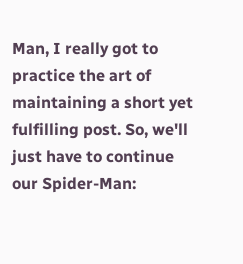Man, I really got to practice the art of maintaining a short yet fulfilling post. So, we'll just have to continue our Spider-Man: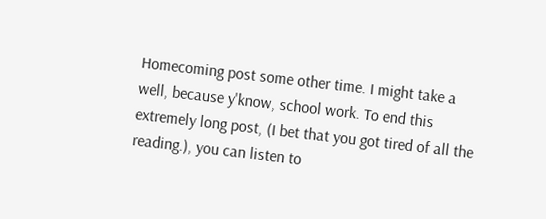Homecoming post some other time. I might take a well, because y'know, school work. To end this extremely long post, (I bet that you got tired of all the reading.), you can listen to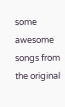some awesome songs from the original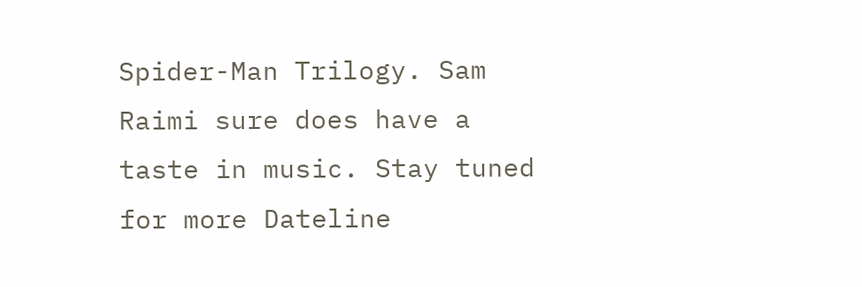Spider-Man Trilogy. Sam Raimi sure does have a taste in music. Stay tuned for more Dateline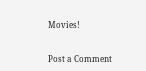Movies!


Post a Comment